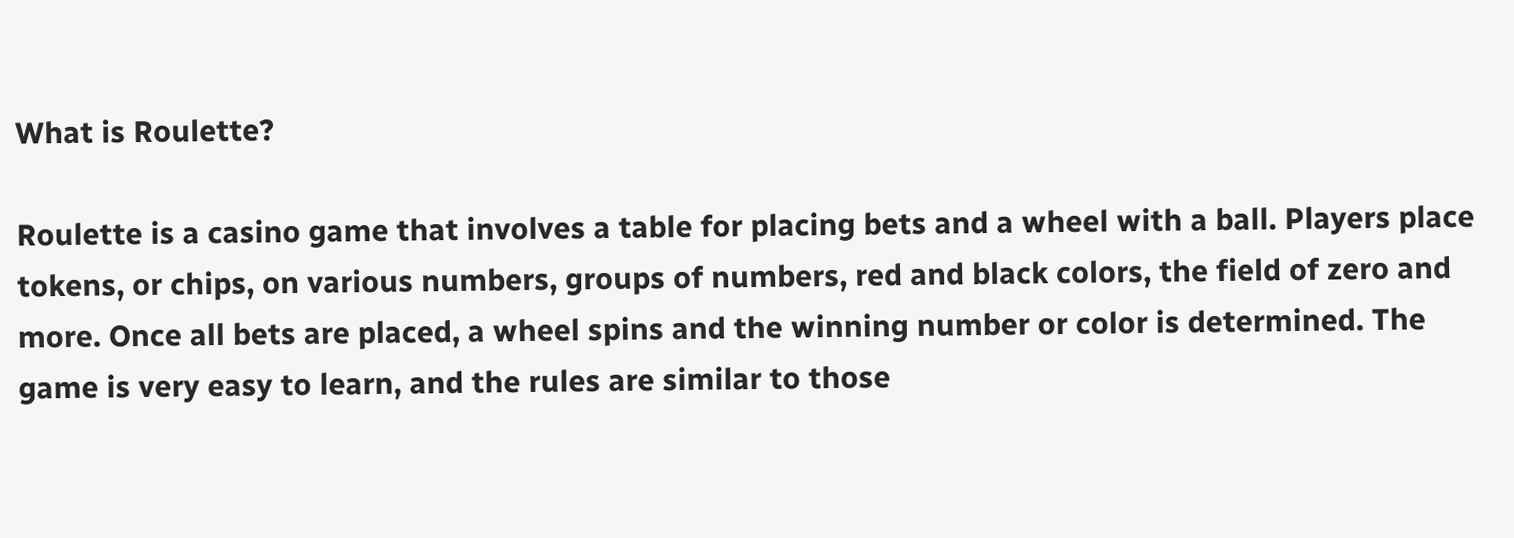What is Roulette?

Roulette is a casino game that involves a table for placing bets and a wheel with a ball. Players place tokens, or chips, on various numbers, groups of numbers, red and black colors, the field of zero and more. Once all bets are placed, a wheel spins and the winning number or color is determined. The game is very easy to learn, and the rules are similar to those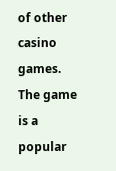of other casino games. The game is a popular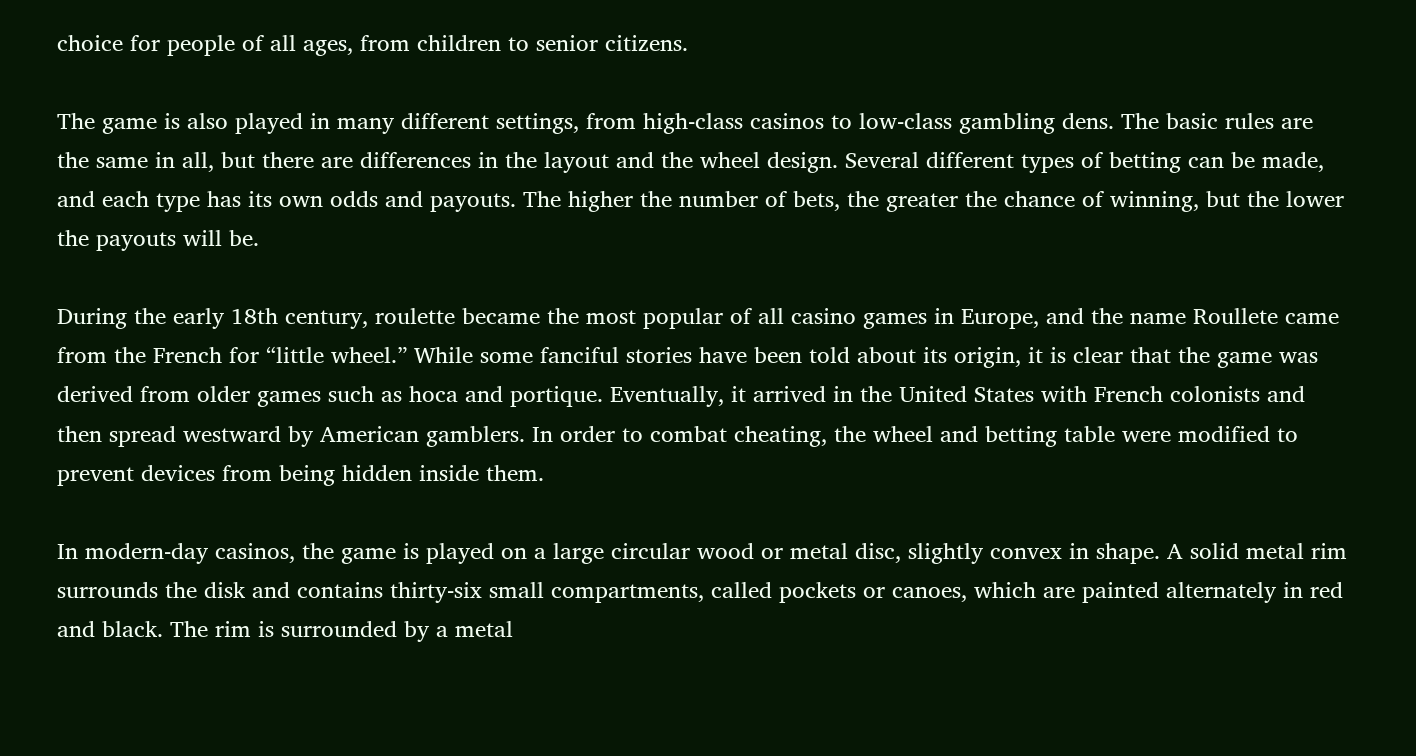choice for people of all ages, from children to senior citizens.

The game is also played in many different settings, from high-class casinos to low-class gambling dens. The basic rules are the same in all, but there are differences in the layout and the wheel design. Several different types of betting can be made, and each type has its own odds and payouts. The higher the number of bets, the greater the chance of winning, but the lower the payouts will be.

During the early 18th century, roulette became the most popular of all casino games in Europe, and the name Roullete came from the French for “little wheel.” While some fanciful stories have been told about its origin, it is clear that the game was derived from older games such as hoca and portique. Eventually, it arrived in the United States with French colonists and then spread westward by American gamblers. In order to combat cheating, the wheel and betting table were modified to prevent devices from being hidden inside them.

In modern-day casinos, the game is played on a large circular wood or metal disc, slightly convex in shape. A solid metal rim surrounds the disk and contains thirty-six small compartments, called pockets or canoes, which are painted alternately in red and black. The rim is surrounded by a metal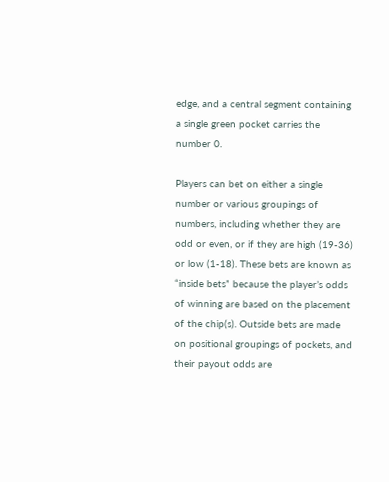edge, and a central segment containing a single green pocket carries the number 0.

Players can bet on either a single number or various groupings of numbers, including whether they are odd or even, or if they are high (19-36) or low (1-18). These bets are known as “inside bets” because the player’s odds of winning are based on the placement of the chip(s). Outside bets are made on positional groupings of pockets, and their payout odds are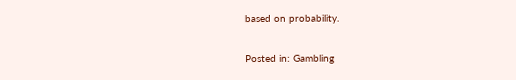based on probability.

Posted in: Gambling